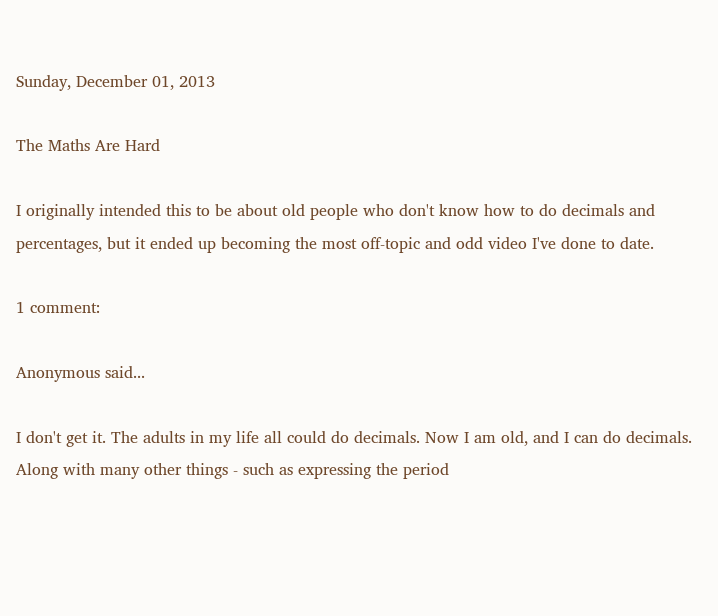Sunday, December 01, 2013

The Maths Are Hard

I originally intended this to be about old people who don't know how to do decimals and percentages, but it ended up becoming the most off-topic and odd video I've done to date.

1 comment:

Anonymous said...

I don't get it. The adults in my life all could do decimals. Now I am old, and I can do decimals. Along with many other things - such as expressing the period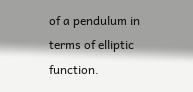of a pendulum in terms of elliptic function.